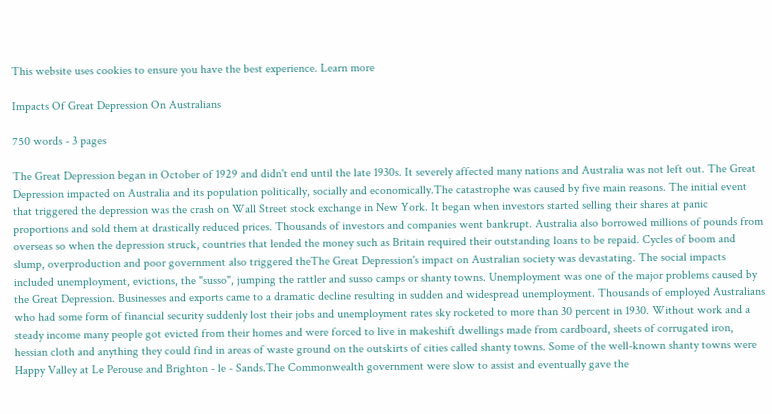This website uses cookies to ensure you have the best experience. Learn more

Impacts Of Great Depression On Australians

750 words - 3 pages

The Great Depression began in October of 1929 and didn't end until the late 1930s. It severely affected many nations and Australia was not left out. The Great Depression impacted on Australia and its population politically, socially and economically.The catastrophe was caused by five main reasons. The initial event that triggered the depression was the crash on Wall Street stock exchange in New York. It began when investors started selling their shares at panic proportions and sold them at drastically reduced prices. Thousands of investors and companies went bankrupt. Australia also borrowed millions of pounds from overseas so when the depression struck, countries that lended the money such as Britain required their outstanding loans to be repaid. Cycles of boom and slump, overproduction and poor government also triggered theThe Great Depression's impact on Australian society was devastating. The social impacts included unemployment, evictions, the "susso", jumping the rattler and susso camps or shanty towns. Unemployment was one of the major problems caused by the Great Depression. Businesses and exports came to a dramatic decline resulting in sudden and widespread unemployment. Thousands of employed Australians who had some form of financial security suddenly lost their jobs and unemployment rates sky rocketed to more than 30 percent in 1930. Without work and a steady income many people got evicted from their homes and were forced to live in makeshift dwellings made from cardboard, sheets of corrugated iron, hessian cloth and anything they could find in areas of waste ground on the outskirts of cities called shanty towns. Some of the well-known shanty towns were Happy Valley at Le Perouse and Brighton - le - Sands.The Commonwealth government were slow to assist and eventually gave the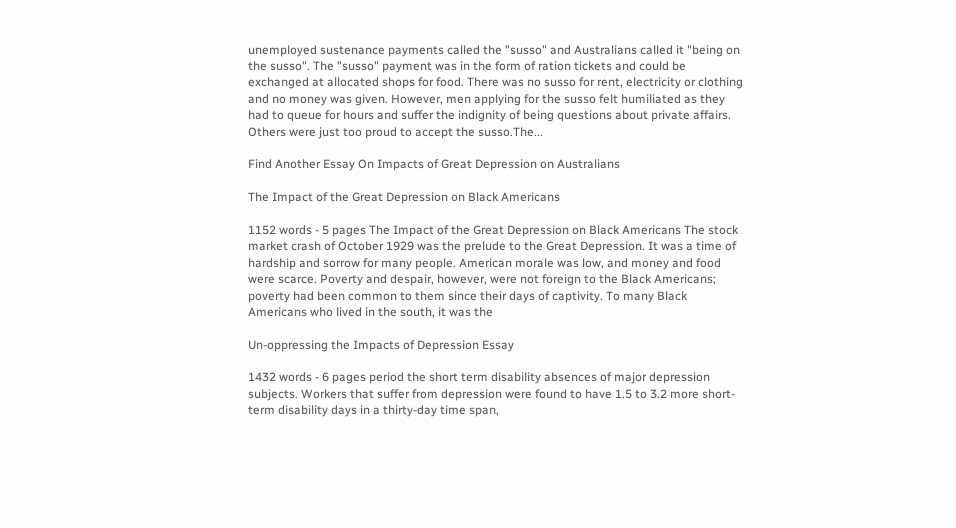unemployed sustenance payments called the "susso" and Australians called it "being on the susso". The "susso" payment was in the form of ration tickets and could be exchanged at allocated shops for food. There was no susso for rent, electricity or clothing and no money was given. However, men applying for the susso felt humiliated as they had to queue for hours and suffer the indignity of being questions about private affairs. Others were just too proud to accept the susso.The...

Find Another Essay On Impacts of Great Depression on Australians

The Impact of the Great Depression on Black Americans

1152 words - 5 pages The Impact of the Great Depression on Black Americans The stock market crash of October 1929 was the prelude to the Great Depression. It was a time of hardship and sorrow for many people. American morale was low, and money and food were scarce. Poverty and despair, however, were not foreign to the Black Americans; poverty had been common to them since their days of captivity. To many Black Americans who lived in the south, it was the

Un-oppressing the Impacts of Depression Essay

1432 words - 6 pages period the short term disability absences of major depression subjects. Workers that suffer from depression were found to have 1.5 to 3.2 more short-term disability days in a thirty-day time span,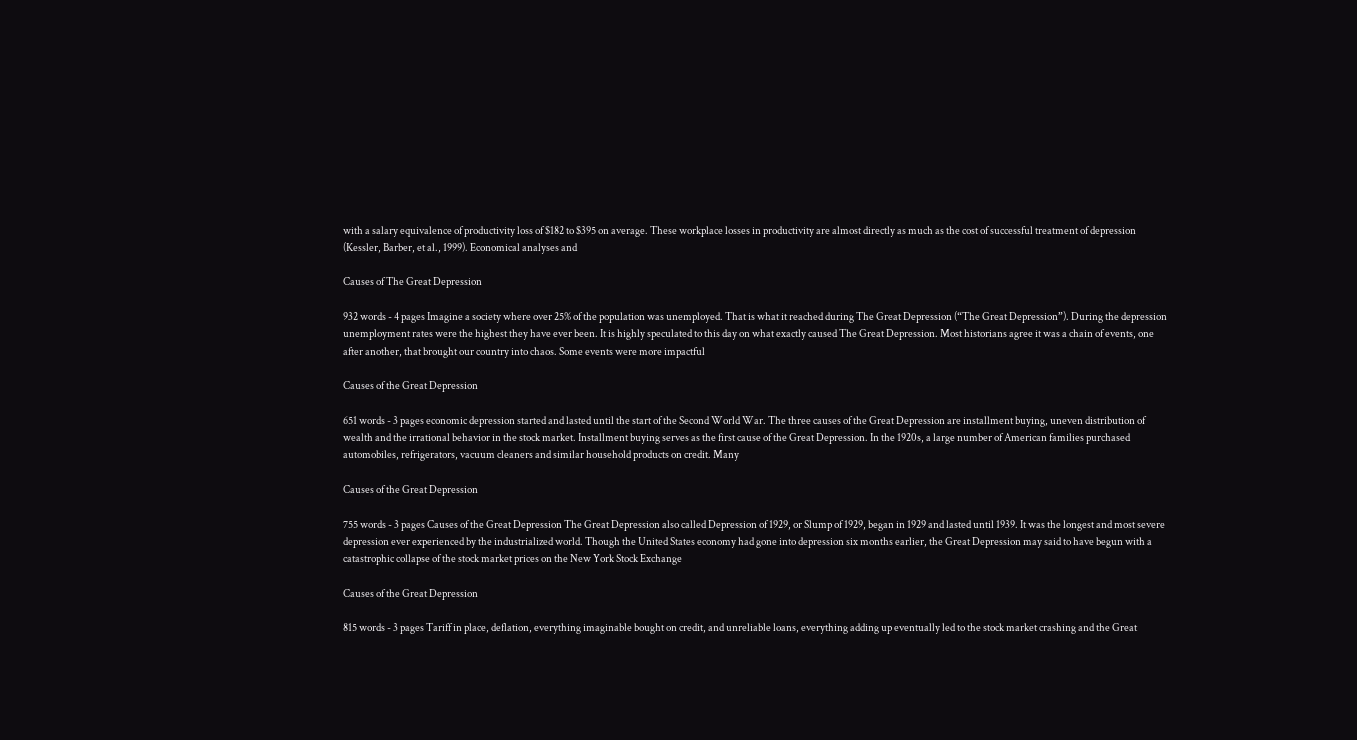with a salary equivalence of productivity loss of $182 to $395 on average. These workplace losses in productivity are almost directly as much as the cost of successful treatment of depression (Kessler, Barber, et al., 1999). Economical analyses and

Causes of The Great Depression

932 words - 4 pages Imagine a society where over 25% of the population was unemployed. That is what it reached during The Great Depression (“The Great Depression”). During the depression unemployment rates were the highest they have ever been. It is highly speculated to this day on what exactly caused The Great Depression. Most historians agree it was a chain of events, one after another, that brought our country into chaos. Some events were more impactful

Causes of the Great Depression

651 words - 3 pages economic depression started and lasted until the start of the Second World War. The three causes of the Great Depression are installment buying, uneven distribution of wealth and the irrational behavior in the stock market. Installment buying serves as the first cause of the Great Depression. In the 1920s, a large number of American families purchased automobiles, refrigerators, vacuum cleaners and similar household products on credit. Many

Causes of the Great Depression

755 words - 3 pages Causes of the Great Depression The Great Depression also called Depression of 1929, or Slump of 1929, began in 1929 and lasted until 1939. It was the longest and most severe depression ever experienced by the industrialized world. Though the United States economy had gone into depression six months earlier, the Great Depression may said to have begun with a catastrophic collapse of the stock market prices on the New York Stock Exchange

Causes of the Great Depression

815 words - 3 pages Tariff in place, deflation, everything imaginable bought on credit, and unreliable loans, everything adding up eventually led to the stock market crashing and the Great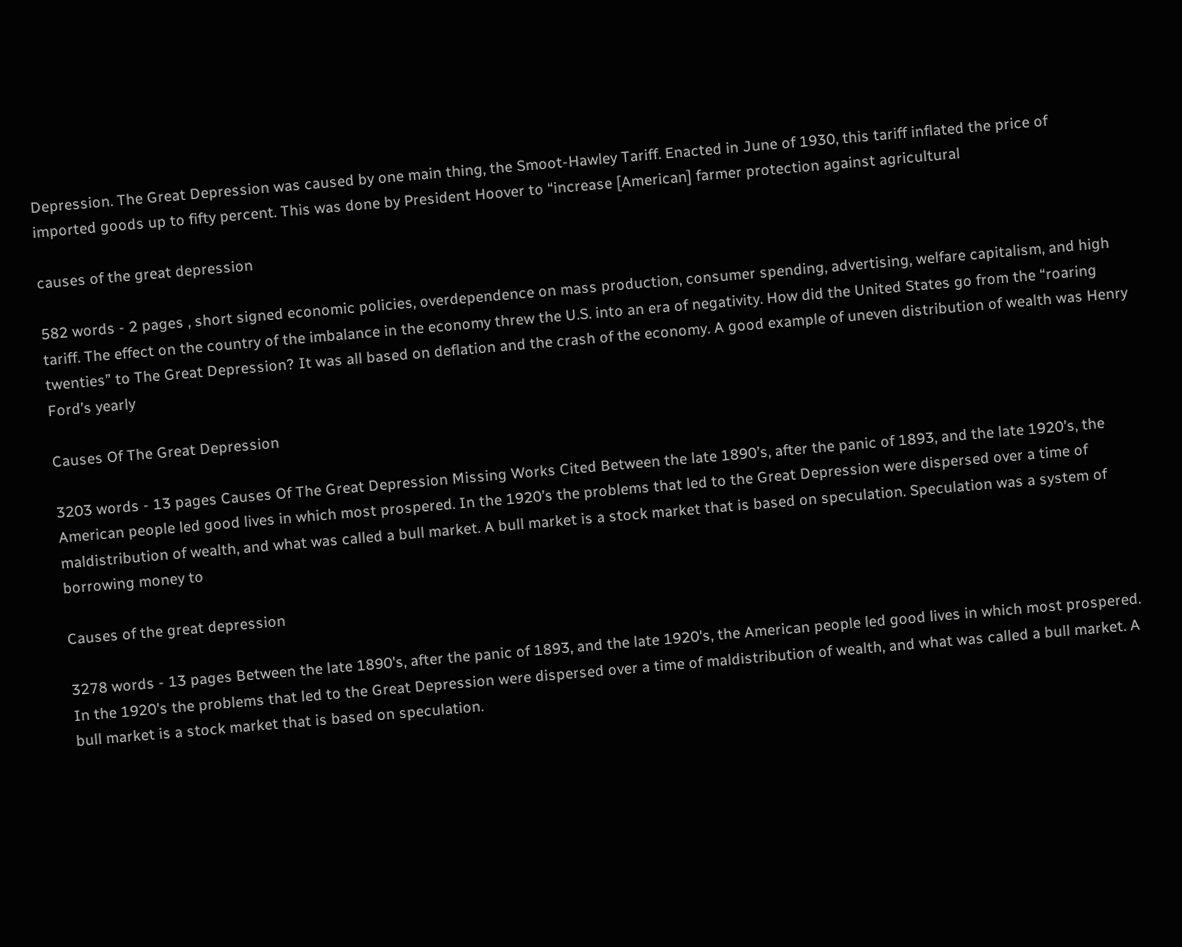Depression. The Great Depression was caused by one main thing, the Smoot-Hawley Tariff. Enacted in June of 1930, this tariff inflated the price of imported goods up to fifty percent. This was done by President Hoover to “increase [American] farmer protection against agricultural

causes of the great depression

582 words - 2 pages , short signed economic policies, overdependence on mass production, consumer spending, advertising, welfare capitalism, and high tariff. The effect on the country of the imbalance in the economy threw the U.S. into an era of negativity. How did the United States go from the “roaring twenties” to The Great Depression? It was all based on deflation and the crash of the economy. A good example of uneven distribution of wealth was Henry Ford’s yearly

Causes Of The Great Depression

3203 words - 13 pages Causes Of The Great Depression Missing Works Cited Between the late 1890’s, after the panic of 1893, and the late 1920’s, the American people led good lives in which most prospered. In the 1920’s the problems that led to the Great Depression were dispersed over a time of maldistribution of wealth, and what was called a bull market. A bull market is a stock market that is based on speculation. Speculation was a system of borrowing money to

Causes of the great depression

3278 words - 13 pages Between the late 1890's, after the panic of 1893, and the late 1920's, the American people led good lives in which most prospered. In the 1920's the problems that led to the Great Depression were dispersed over a time of maldistribution of wealth, and what was called a bull market. A bull market is a stock market that is based on speculation.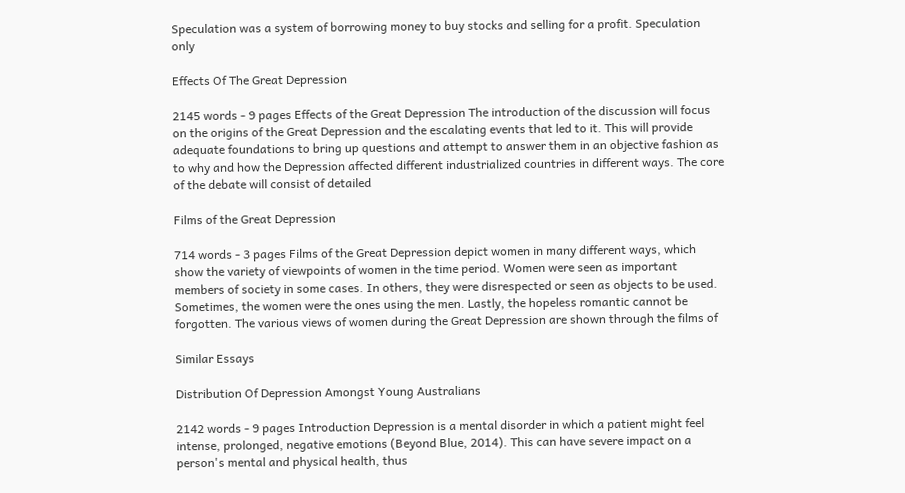Speculation was a system of borrowing money to buy stocks and selling for a profit. Speculation only

Effects Of The Great Depression

2145 words - 9 pages Effects of the Great Depression The introduction of the discussion will focus on the origins of the Great Depression and the escalating events that led to it. This will provide adequate foundations to bring up questions and attempt to answer them in an objective fashion as to why and how the Depression affected different industrialized countries in different ways. The core of the debate will consist of detailed

Films of the Great Depression

714 words - 3 pages Films of the Great Depression depict women in many different ways, which show the variety of viewpoints of women in the time period. Women were seen as important members of society in some cases. In others, they were disrespected or seen as objects to be used. Sometimes, the women were the ones using the men. Lastly, the hopeless romantic cannot be forgotten. The various views of women during the Great Depression are shown through the films of

Similar Essays

Distribution Of Depression Amongst Young Australians

2142 words - 9 pages Introduction Depression is a mental disorder in which a patient might feel intense, prolonged, negative emotions (Beyond Blue, 2014). This can have severe impact on a person's mental and physical health, thus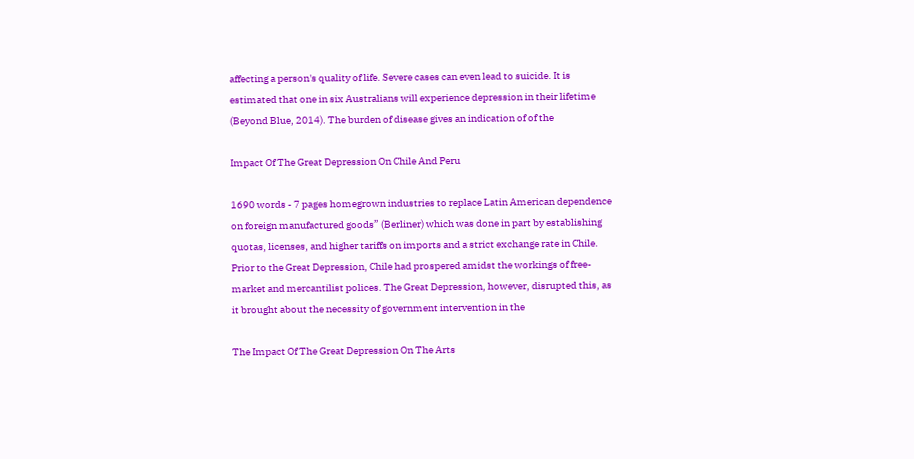affecting a person's quality of life. Severe cases can even lead to suicide. It is estimated that one in six Australians will experience depression in their lifetime (Beyond Blue, 2014). The burden of disease gives an indication of of the

Impact Of The Great Depression On Chile And Peru

1690 words - 7 pages homegrown industries to replace Latin American dependence on foreign manufactured goods” (Berliner) which was done in part by establishing quotas, licenses, and higher tariffs on imports and a strict exchange rate in Chile. Prior to the Great Depression, Chile had prospered amidst the workings of free-market and mercantilist polices. The Great Depression, however, disrupted this, as it brought about the necessity of government intervention in the

The Impact Of The Great Depression On The Arts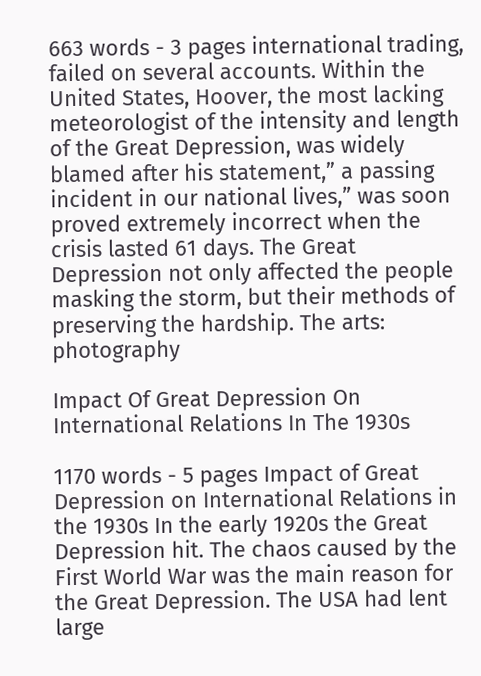663 words - 3 pages international trading, failed on several accounts. Within the United States, Hoover, the most lacking meteorologist of the intensity and length of the Great Depression, was widely blamed after his statement,” a passing incident in our national lives,” was soon proved extremely incorrect when the crisis lasted 61 days. The Great Depression not only affected the people masking the storm, but their methods of preserving the hardship. The arts: photography

Impact Of Great Depression On International Relations In The 1930s

1170 words - 5 pages Impact of Great Depression on International Relations in the 1930s In the early 1920s the Great Depression hit. The chaos caused by the First World War was the main reason for the Great Depression. The USA had lent large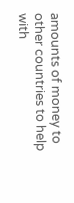amounts of money to other countries to help with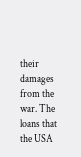their damages from the war. The loans that the USA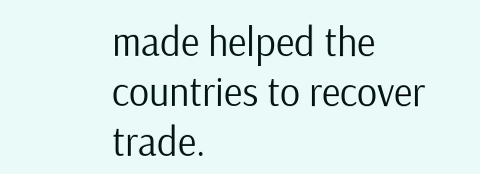made helped the countries to recover trade.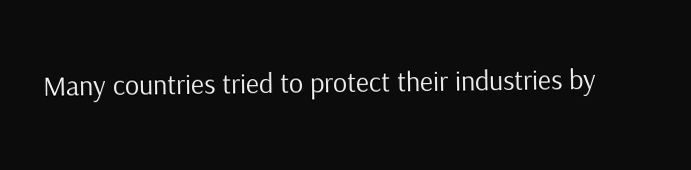Many countries tried to protect their industries by